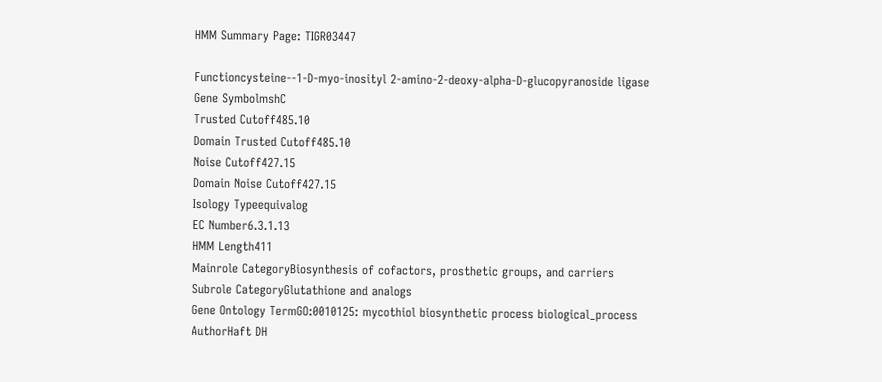HMM Summary Page: TIGR03447

Functioncysteine--1-D-myo-inosityl 2-amino-2-deoxy-alpha-D-glucopyranoside ligase
Gene SymbolmshC
Trusted Cutoff485.10
Domain Trusted Cutoff485.10
Noise Cutoff427.15
Domain Noise Cutoff427.15
Isology Typeequivalog
EC Number6.3.1.13
HMM Length411
Mainrole CategoryBiosynthesis of cofactors, prosthetic groups, and carriers
Subrole CategoryGlutathione and analogs
Gene Ontology TermGO:0010125: mycothiol biosynthetic process biological_process
AuthorHaft DH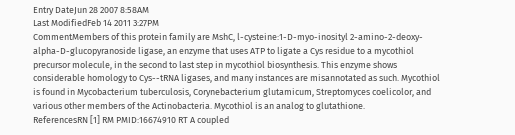Entry DateJun 28 2007 8:58AM
Last ModifiedFeb 14 2011 3:27PM
CommentMembers of this protein family are MshC, l-cysteine:1-D-myo-inosityl 2-amino-2-deoxy-alpha-D-glucopyranoside ligase, an enzyme that uses ATP to ligate a Cys residue to a mycothiol precursor molecule, in the second to last step in mycothiol biosynthesis. This enzyme shows considerable homology to Cys--tRNA ligases, and many instances are misannotated as such. Mycothiol is found in Mycobacterium tuberculosis, Corynebacterium glutamicum, Streptomyces coelicolor, and various other members of the Actinobacteria. Mycothiol is an analog to glutathione.
ReferencesRN [1] RM PMID:16674910 RT A coupled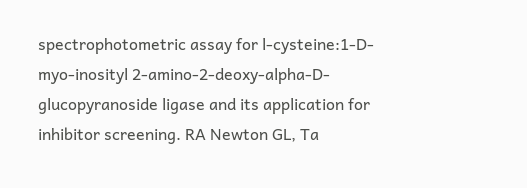spectrophotometric assay for l-cysteine:1-D-myo-inosityl 2-amino-2-deoxy-alpha-D-glucopyranoside ligase and its application for inhibitor screening. RA Newton GL, Ta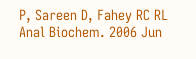P, Sareen D, Fahey RC RL Anal Biochem. 2006 Jun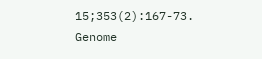15;353(2):167-73.
Genome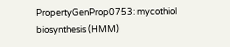PropertyGenProp0753: mycothiol biosynthesis (HMM)